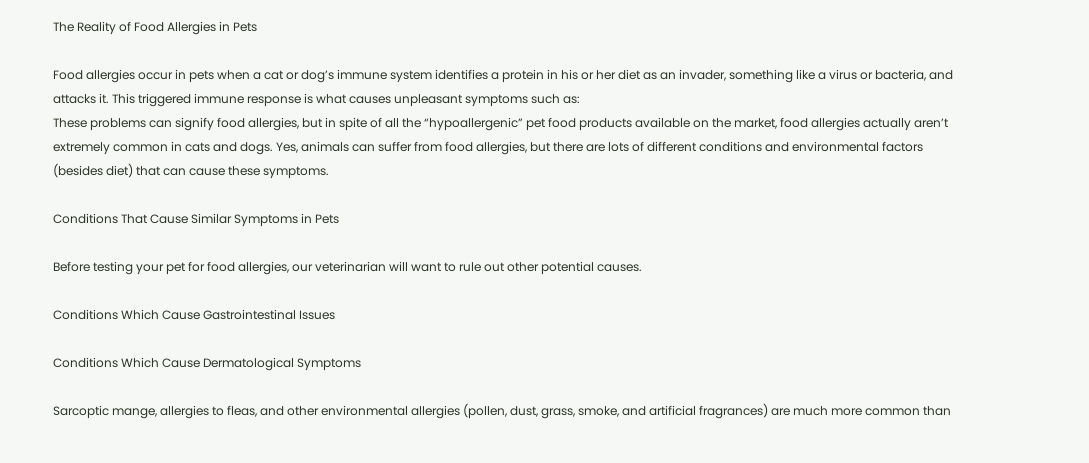The Reality of Food Allergies in Pets

Food allergies occur in pets when a cat or dog’s immune system identifies a protein in his or her diet as an invader, something like a virus or bacteria, and attacks it. This triggered immune response is what causes unpleasant symptoms such as:
These problems can signify food allergies, but in spite of all the “hypoallergenic” pet food products available on the market, food allergies actually aren’t extremely common in cats and dogs. Yes, animals can suffer from food allergies, but there are lots of different conditions and environmental factors (besides diet) that can cause these symptoms.

Conditions That Cause Similar Symptoms in Pets

Before testing your pet for food allergies, our veterinarian will want to rule out other potential causes.

Conditions Which Cause Gastrointestinal Issues

Conditions Which Cause Dermatological Symptoms

Sarcoptic mange, allergies to fleas, and other environmental allergies (pollen, dust, grass, smoke, and artificial fragrances) are much more common than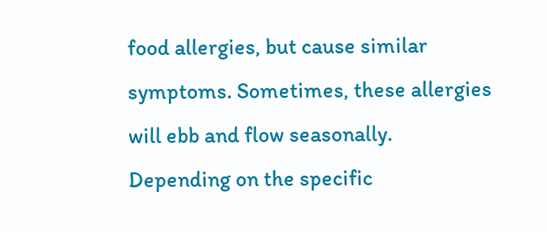food allergies, but cause similar symptoms. Sometimes, these allergies will ebb and flow seasonally. Depending on the specific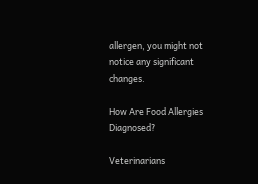allergen, you might not notice any significant changes.

How Are Food Allergies Diagnosed?

Veterinarians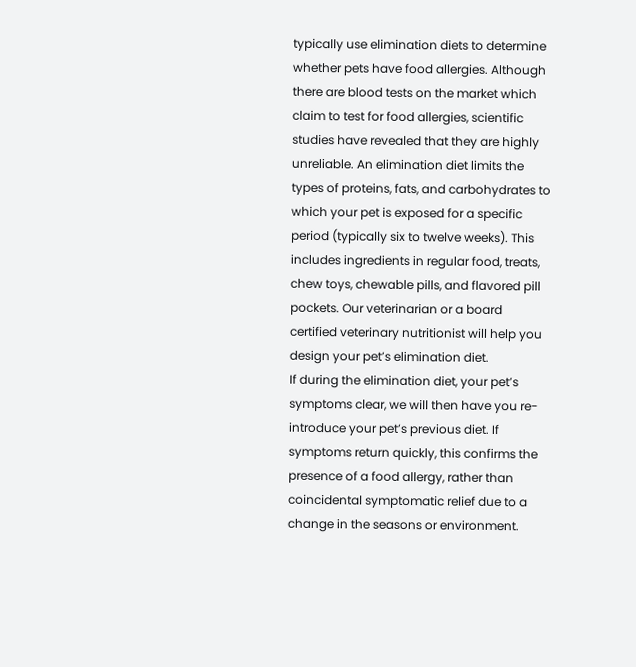typically use elimination diets to determine whether pets have food allergies. Although there are blood tests on the market which claim to test for food allergies, scientific studies have revealed that they are highly unreliable. An elimination diet limits the types of proteins, fats, and carbohydrates to which your pet is exposed for a specific period (typically six to twelve weeks). This includes ingredients in regular food, treats, chew toys, chewable pills, and flavored pill pockets. Our veterinarian or a board certified veterinary nutritionist will help you design your pet’s elimination diet.
If during the elimination diet, your pet’s symptoms clear, we will then have you re-introduce your pet’s previous diet. If symptoms return quickly, this confirms the presence of a food allergy, rather than coincidental symptomatic relief due to a change in the seasons or environment.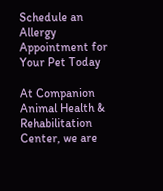Schedule an Allergy Appointment for Your Pet Today

At Companion Animal Health & Rehabilitation Center, we are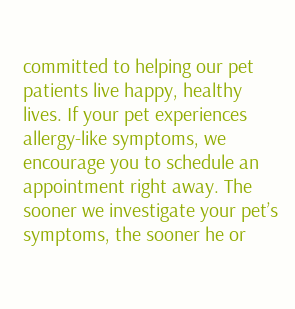committed to helping our pet patients live happy, healthy lives. If your pet experiences allergy-like symptoms, we encourage you to schedule an appointment right away. The sooner we investigate your pet’s symptoms, the sooner he or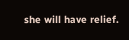she will have relief.